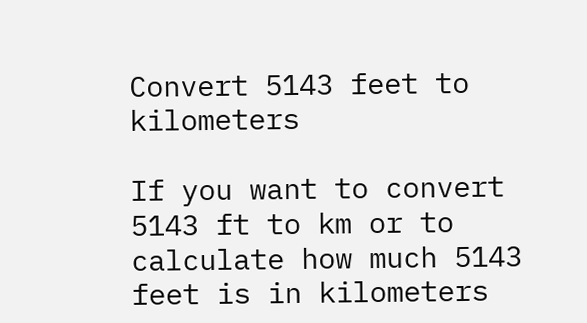Convert 5143 feet to kilometers

If you want to convert 5143 ft to km or to calculate how much 5143 feet is in kilometers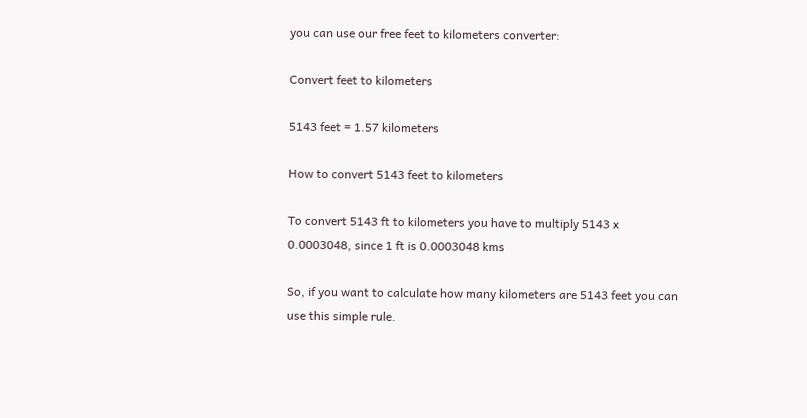you can use our free feet to kilometers converter:

Convert feet to kilometers

5143 feet = 1.57 kilometers

How to convert 5143 feet to kilometers

To convert 5143 ft to kilometers you have to multiply 5143 x 0.0003048, since 1 ft is 0.0003048 kms

So, if you want to calculate how many kilometers are 5143 feet you can use this simple rule.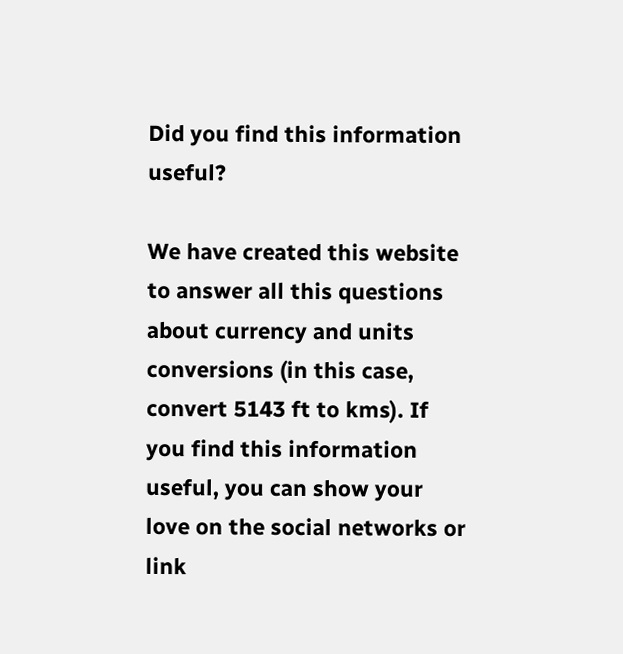Did you find this information useful?

We have created this website to answer all this questions about currency and units conversions (in this case, convert 5143 ft to kms). If you find this information useful, you can show your love on the social networks or link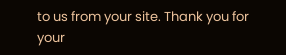to us from your site. Thank you for your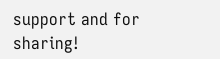support and for sharing!